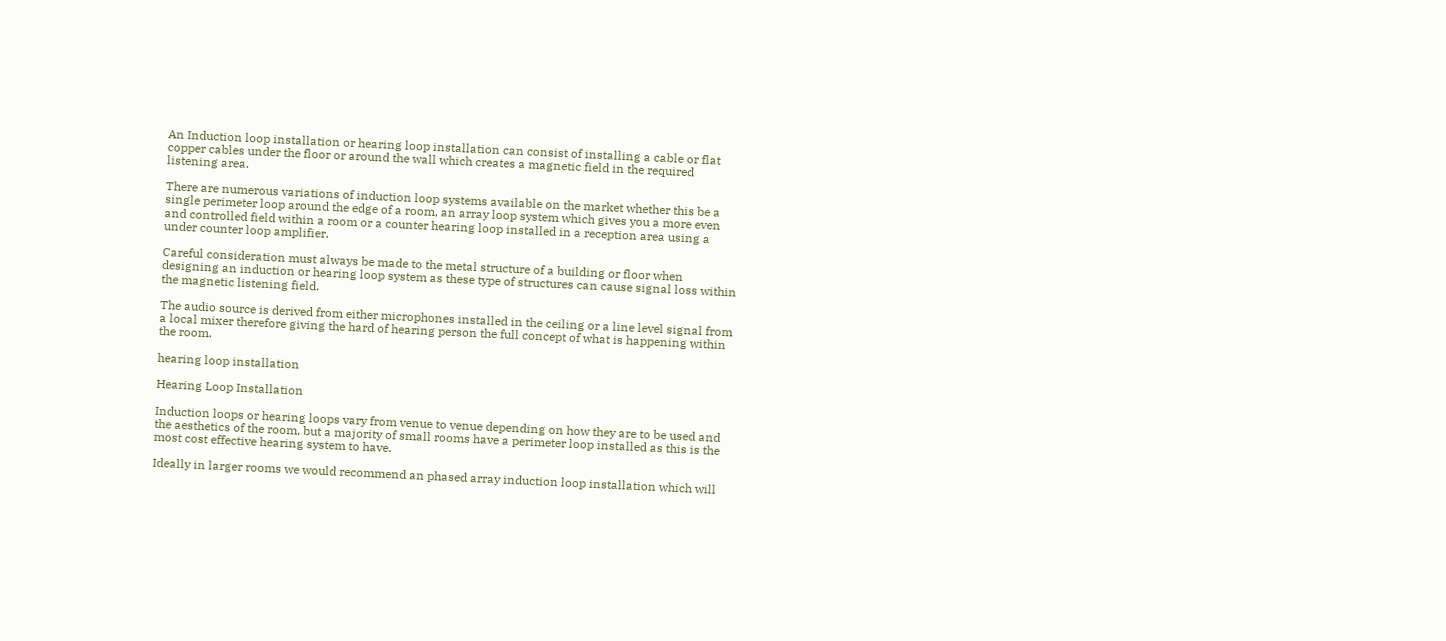An Induction loop installation or hearing loop installation can consist of installing a cable or flat copper cables under the floor or around the wall which creates a magnetic field in the required listening area.

There are numerous variations of induction loop systems available on the market whether this be a single perimeter loop around the edge of a room, an array loop system which gives you a more even and controlled field within a room or a counter hearing loop installed in a reception area using a under counter loop amplifier.

Careful consideration must always be made to the metal structure of a building or floor when designing an induction or hearing loop system as these type of structures can cause signal loss within the magnetic listening field.

The audio source is derived from either microphones installed in the ceiling or a line level signal from a local mixer therefore giving the hard of hearing person the full concept of what is happening within the room.

hearing loop installation

Hearing Loop Installation

Induction loops or hearing loops vary from venue to venue depending on how they are to be used and the aesthetics of the room, but a majority of small rooms have a perimeter loop installed as this is the most cost effective hearing system to have.

Ideally in larger rooms we would recommend an phased array induction loop installation which will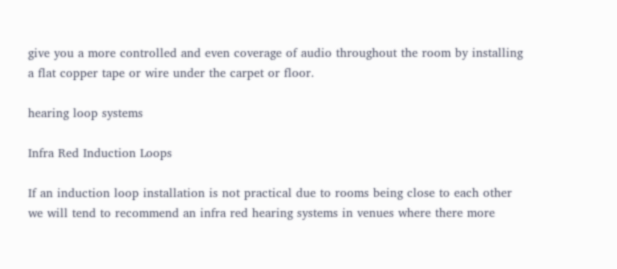give you a more controlled and even coverage of audio throughout the room by installing a flat copper tape or wire under the carpet or floor.

hearing loop systems

Infra Red Induction Loops

If an induction loop installation is not practical due to rooms being close to each other we will tend to recommend an infra red hearing systems in venues where there more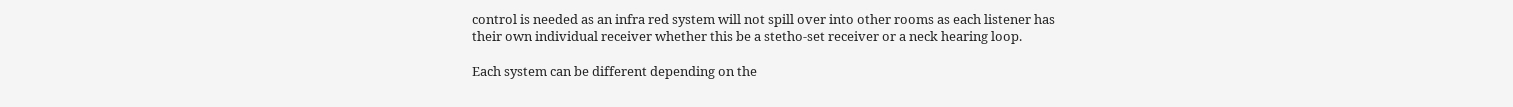control is needed as an infra red system will not spill over into other rooms as each listener has their own individual receiver whether this be a stetho-set receiver or a neck hearing loop.

Each system can be different depending on the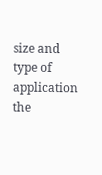size and type of application the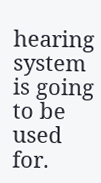hearing system is going to be used for.